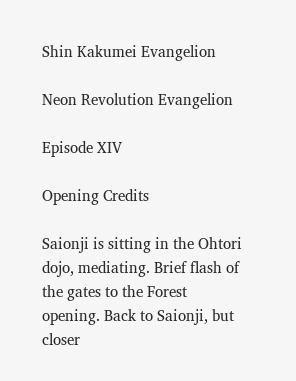Shin Kakumei Evangelion

Neon Revolution Evangelion

Episode XIV

Opening Credits

Saionji is sitting in the Ohtori dojo, mediating. Brief flash of the gates to the Forest opening. Back to Saionji, but closer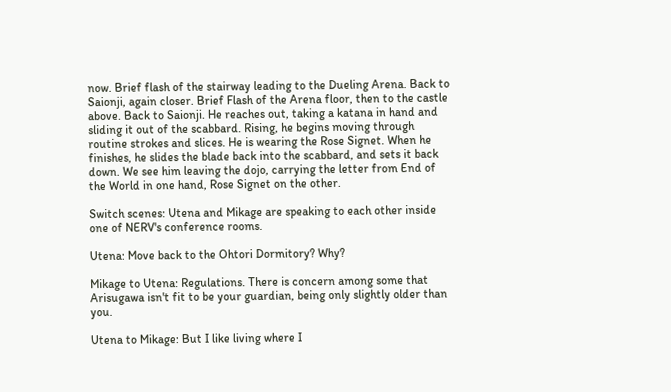now. Brief flash of the stairway leading to the Dueling Arena. Back to Saionji, again closer. Brief Flash of the Arena floor, then to the castle above. Back to Saionji. He reaches out, taking a katana in hand and sliding it out of the scabbard. Rising, he begins moving through routine strokes and slices. He is wearing the Rose Signet. When he finishes, he slides the blade back into the scabbard, and sets it back down. We see him leaving the dojo, carrying the letter from End of the World in one hand, Rose Signet on the other.

Switch scenes: Utena and Mikage are speaking to each other inside one of NERV's conference rooms.

Utena: Move back to the Ohtori Dormitory? Why?

Mikage to Utena: Regulations. There is concern among some that Arisugawa isn't fit to be your guardian, being only slightly older than you.

Utena to Mikage: But I like living where I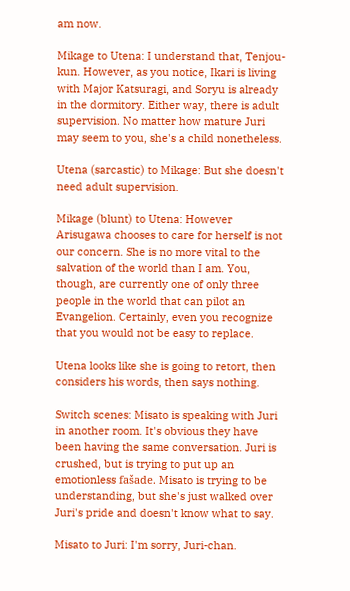am now.

Mikage to Utena: I understand that, Tenjou-kun. However, as you notice, Ikari is living with Major Katsuragi, and Soryu is already in the dormitory. Either way, there is adult supervision. No matter how mature Juri may seem to you, she's a child nonetheless.

Utena (sarcastic) to Mikage: But she doesn't need adult supervision.

Mikage (blunt) to Utena: However Arisugawa chooses to care for herself is not our concern. She is no more vital to the salvation of the world than I am. You, though, are currently one of only three people in the world that can pilot an Evangelion. Certainly, even you recognize that you would not be easy to replace.

Utena looks like she is going to retort, then considers his words, then says nothing.

Switch scenes: Misato is speaking with Juri in another room. It's obvious they have been having the same conversation. Juri is crushed, but is trying to put up an emotionless fašade. Misato is trying to be understanding, but she's just walked over Juri's pride and doesn't know what to say.

Misato to Juri: I'm sorry, Juri-chan.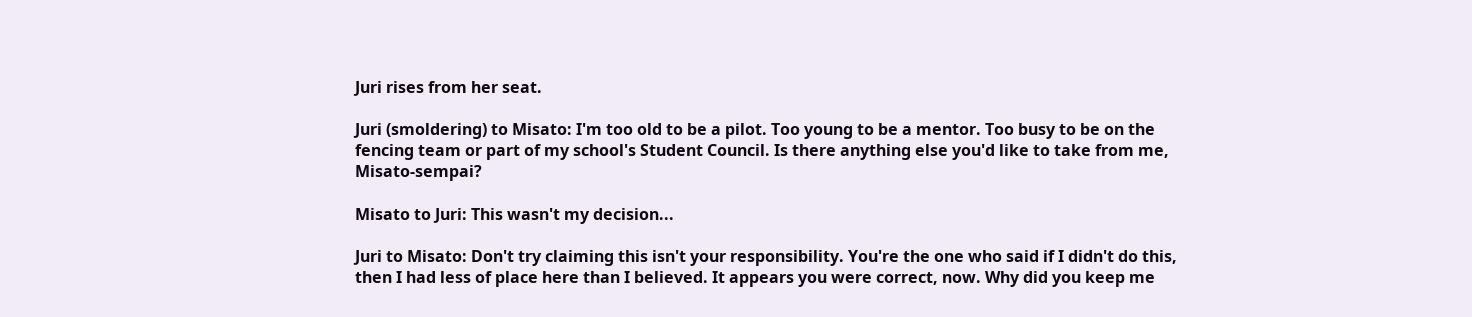Juri rises from her seat.

Juri (smoldering) to Misato: I'm too old to be a pilot. Too young to be a mentor. Too busy to be on the fencing team or part of my school's Student Council. Is there anything else you'd like to take from me, Misato-sempai?

Misato to Juri: This wasn't my decision...

Juri to Misato: Don't try claiming this isn't your responsibility. You're the one who said if I didn't do this, then I had less of place here than I believed. It appears you were correct, now. Why did you keep me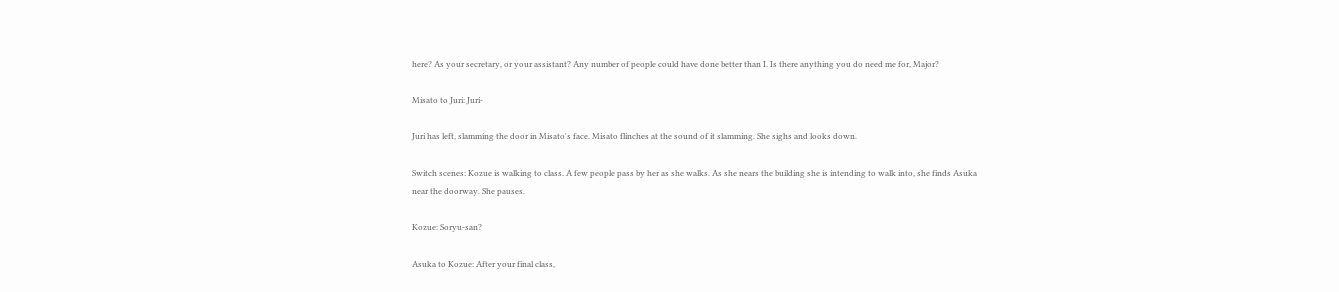here? As your secretary, or your assistant? Any number of people could have done better than I. Is there anything you do need me for, Major?

Misato to Juri: Juri-

Juri has left, slamming the door in Misato's face. Misato flinches at the sound of it slamming. She sighs and looks down.

Switch scenes: Kozue is walking to class. A few people pass by her as she walks. As she nears the building she is intending to walk into, she finds Asuka near the doorway. She pauses.

Kozue: Soryu-san?

Asuka to Kozue: After your final class,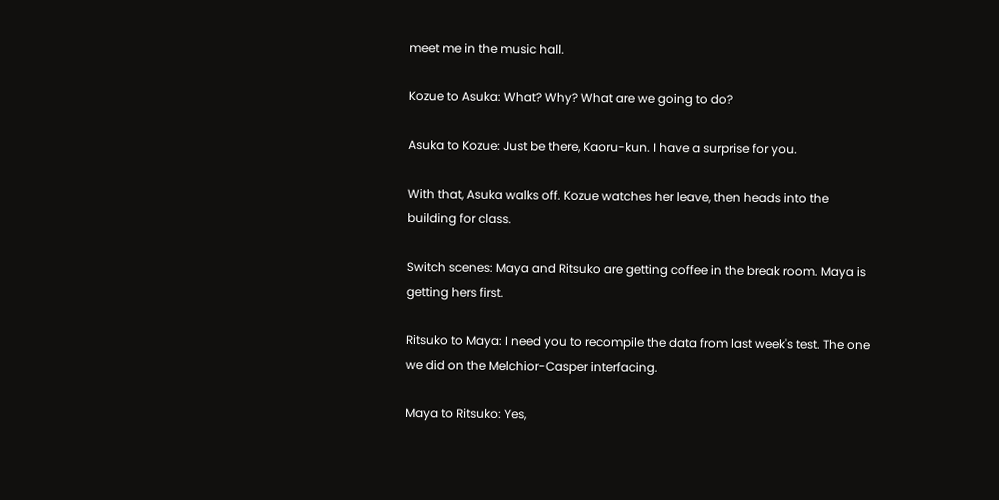meet me in the music hall.

Kozue to Asuka: What? Why? What are we going to do?

Asuka to Kozue: Just be there, Kaoru-kun. I have a surprise for you.

With that, Asuka walks off. Kozue watches her leave, then heads into the building for class.

Switch scenes: Maya and Ritsuko are getting coffee in the break room. Maya is getting hers first.

Ritsuko to Maya: I need you to recompile the data from last week's test. The one we did on the Melchior-Casper interfacing.

Maya to Ritsuko: Yes,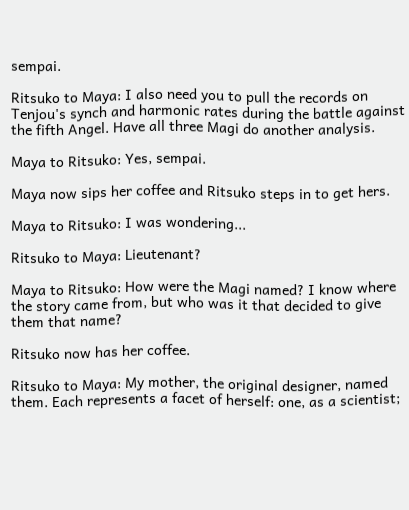sempai.

Ritsuko to Maya: I also need you to pull the records on Tenjou's synch and harmonic rates during the battle against the fifth Angel. Have all three Magi do another analysis.

Maya to Ritsuko: Yes, sempai.

Maya now sips her coffee and Ritsuko steps in to get hers.

Maya to Ritsuko: I was wondering...

Ritsuko to Maya: Lieutenant?

Maya to Ritsuko: How were the Magi named? I know where the story came from, but who was it that decided to give them that name?

Ritsuko now has her coffee.

Ritsuko to Maya: My mother, the original designer, named them. Each represents a facet of herself: one, as a scientist;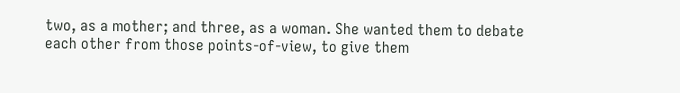two, as a mother; and three, as a woman. She wanted them to debate each other from those points-of-view, to give them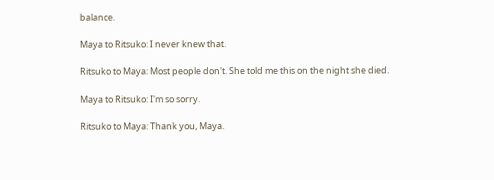balance.

Maya to Ritsuko: I never knew that.

Ritsuko to Maya: Most people don't. She told me this on the night she died.

Maya to Ritsuko: I'm so sorry.

Ritsuko to Maya: Thank you, Maya.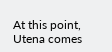At this point, Utena comes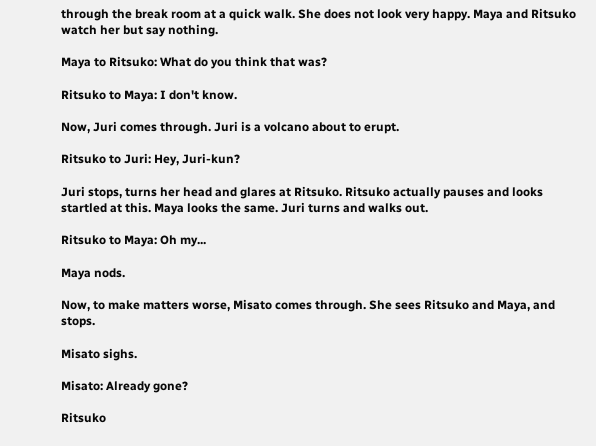through the break room at a quick walk. She does not look very happy. Maya and Ritsuko watch her but say nothing.

Maya to Ritsuko: What do you think that was?

Ritsuko to Maya: I don't know.

Now, Juri comes through. Juri is a volcano about to erupt.

Ritsuko to Juri: Hey, Juri-kun?

Juri stops, turns her head and glares at Ritsuko. Ritsuko actually pauses and looks startled at this. Maya looks the same. Juri turns and walks out.

Ritsuko to Maya: Oh my...

Maya nods.

Now, to make matters worse, Misato comes through. She sees Ritsuko and Maya, and stops.

Misato sighs.

Misato: Already gone?

Ritsuko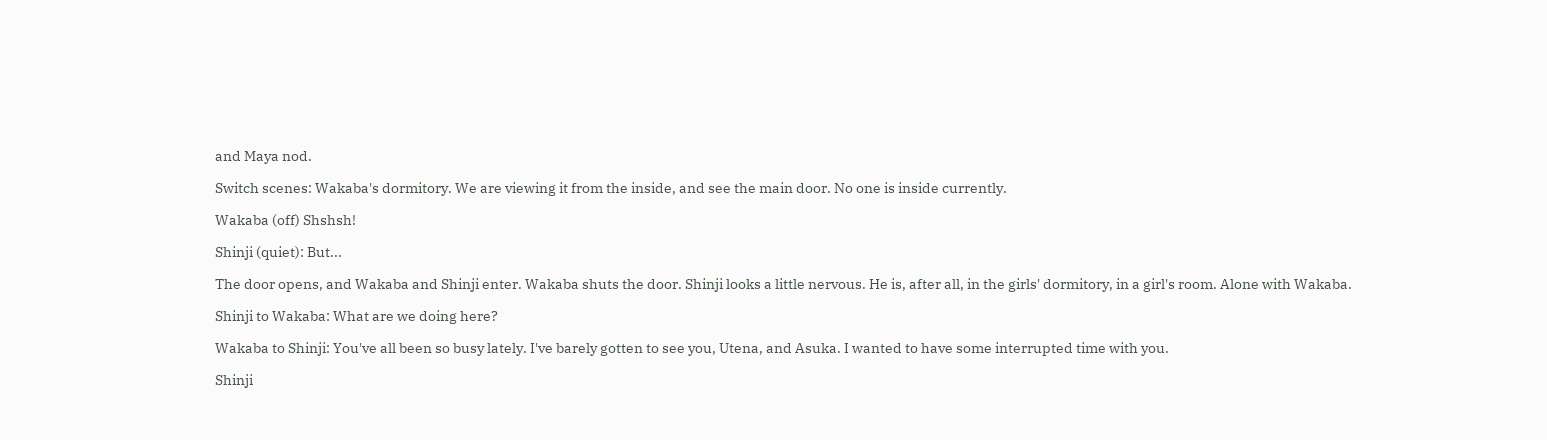and Maya nod.

Switch scenes: Wakaba's dormitory. We are viewing it from the inside, and see the main door. No one is inside currently.

Wakaba (off) Shshsh!

Shinji (quiet): But...

The door opens, and Wakaba and Shinji enter. Wakaba shuts the door. Shinji looks a little nervous. He is, after all, in the girls' dormitory, in a girl's room. Alone with Wakaba.

Shinji to Wakaba: What are we doing here?

Wakaba to Shinji: You've all been so busy lately. I've barely gotten to see you, Utena, and Asuka. I wanted to have some interrupted time with you.

Shinji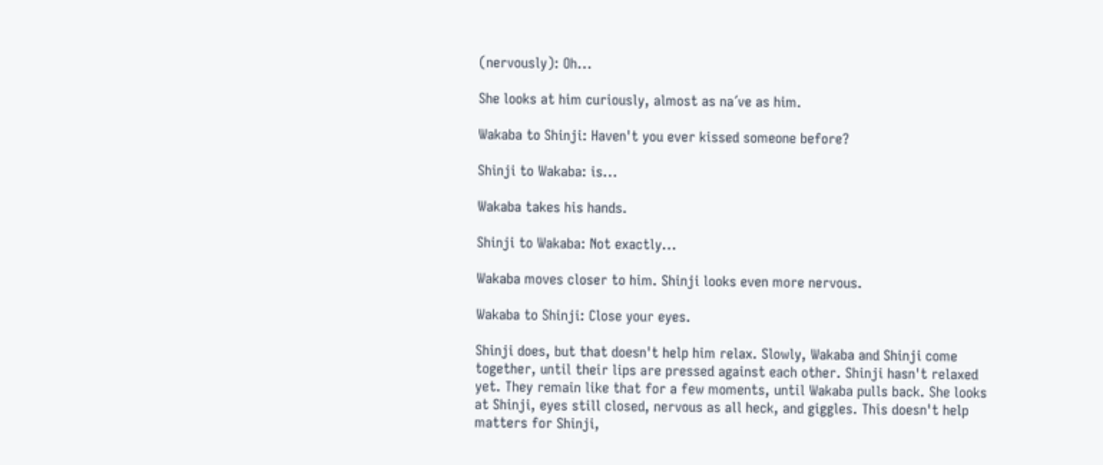(nervously): Oh...

She looks at him curiously, almost as na´ve as him.

Wakaba to Shinji: Haven't you ever kissed someone before?

Shinji to Wakaba: is...

Wakaba takes his hands.

Shinji to Wakaba: Not exactly...

Wakaba moves closer to him. Shinji looks even more nervous.

Wakaba to Shinji: Close your eyes.

Shinji does, but that doesn't help him relax. Slowly, Wakaba and Shinji come together, until their lips are pressed against each other. Shinji hasn't relaxed yet. They remain like that for a few moments, until Wakaba pulls back. She looks at Shinji, eyes still closed, nervous as all heck, and giggles. This doesn't help matters for Shinji,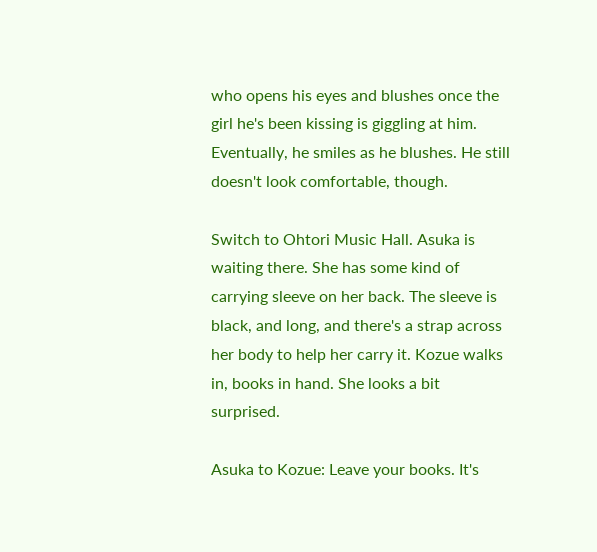who opens his eyes and blushes once the girl he's been kissing is giggling at him. Eventually, he smiles as he blushes. He still doesn't look comfortable, though.

Switch to Ohtori Music Hall. Asuka is waiting there. She has some kind of carrying sleeve on her back. The sleeve is black, and long, and there's a strap across her body to help her carry it. Kozue walks in, books in hand. She looks a bit surprised.

Asuka to Kozue: Leave your books. It's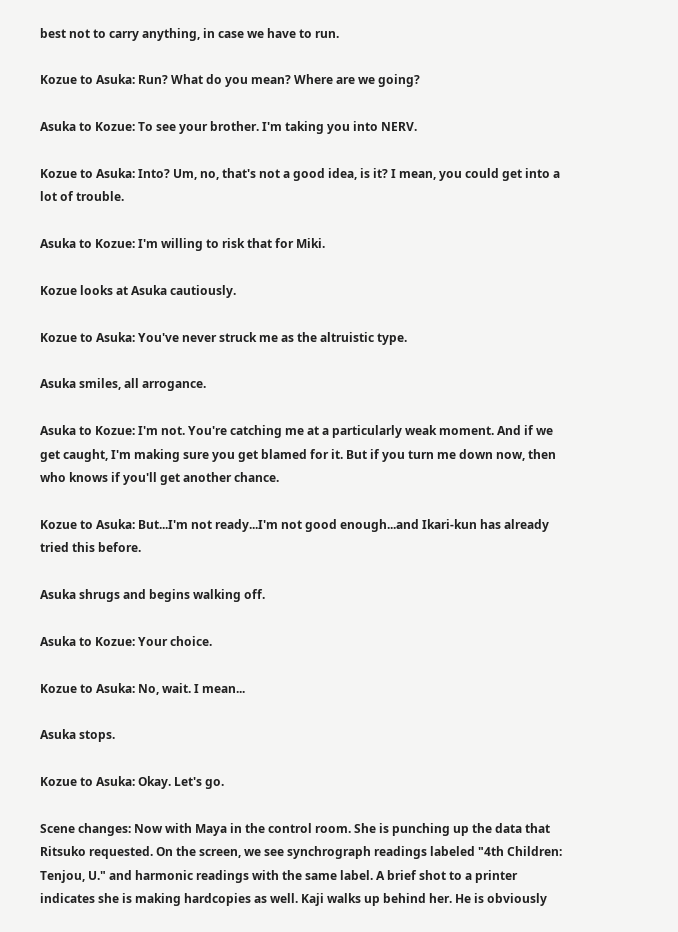best not to carry anything, in case we have to run.

Kozue to Asuka: Run? What do you mean? Where are we going?

Asuka to Kozue: To see your brother. I'm taking you into NERV.

Kozue to Asuka: Into? Um, no, that's not a good idea, is it? I mean, you could get into a lot of trouble.

Asuka to Kozue: I'm willing to risk that for Miki.

Kozue looks at Asuka cautiously.

Kozue to Asuka: You've never struck me as the altruistic type.

Asuka smiles, all arrogance.

Asuka to Kozue: I'm not. You're catching me at a particularly weak moment. And if we get caught, I'm making sure you get blamed for it. But if you turn me down now, then who knows if you'll get another chance.

Kozue to Asuka: But...I'm not ready...I'm not good enough...and Ikari-kun has already tried this before.

Asuka shrugs and begins walking off.

Asuka to Kozue: Your choice.

Kozue to Asuka: No, wait. I mean...

Asuka stops.

Kozue to Asuka: Okay. Let's go.

Scene changes: Now with Maya in the control room. She is punching up the data that Ritsuko requested. On the screen, we see synchrograph readings labeled "4th Children: Tenjou, U." and harmonic readings with the same label. A brief shot to a printer indicates she is making hardcopies as well. Kaji walks up behind her. He is obviously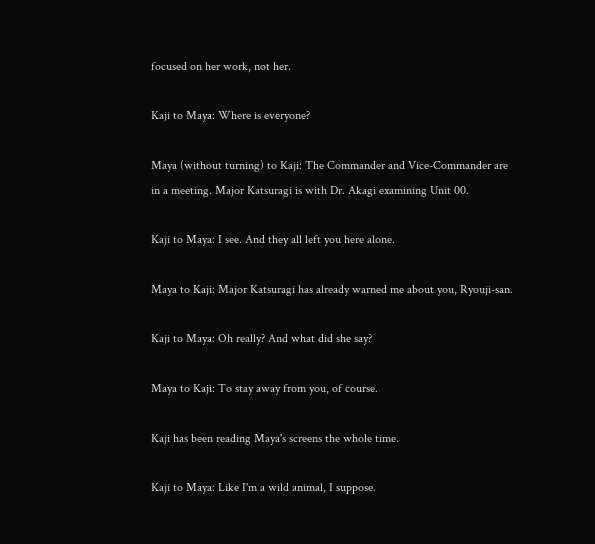focused on her work, not her.

Kaji to Maya: Where is everyone?

Maya (without turning) to Kaji: The Commander and Vice-Commander are in a meeting. Major Katsuragi is with Dr. Akagi examining Unit 00.

Kaji to Maya: I see. And they all left you here alone.

Maya to Kaji: Major Katsuragi has already warned me about you, Ryouji-san.

Kaji to Maya: Oh really? And what did she say?

Maya to Kaji: To stay away from you, of course.

Kaji has been reading Maya's screens the whole time.

Kaji to Maya: Like I'm a wild animal, I suppose.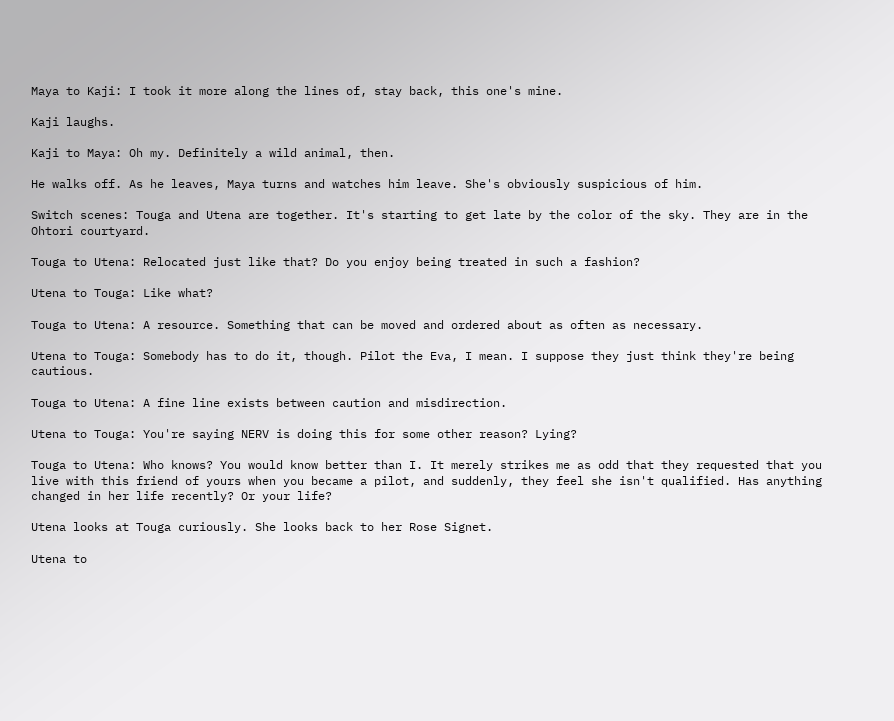Maya to Kaji: I took it more along the lines of, stay back, this one's mine.

Kaji laughs.

Kaji to Maya: Oh my. Definitely a wild animal, then.

He walks off. As he leaves, Maya turns and watches him leave. She's obviously suspicious of him.

Switch scenes: Touga and Utena are together. It's starting to get late by the color of the sky. They are in the Ohtori courtyard.

Touga to Utena: Relocated just like that? Do you enjoy being treated in such a fashion?

Utena to Touga: Like what?

Touga to Utena: A resource. Something that can be moved and ordered about as often as necessary.

Utena to Touga: Somebody has to do it, though. Pilot the Eva, I mean. I suppose they just think they're being cautious.

Touga to Utena: A fine line exists between caution and misdirection.

Utena to Touga: You're saying NERV is doing this for some other reason? Lying?

Touga to Utena: Who knows? You would know better than I. It merely strikes me as odd that they requested that you live with this friend of yours when you became a pilot, and suddenly, they feel she isn't qualified. Has anything changed in her life recently? Or your life?

Utena looks at Touga curiously. She looks back to her Rose Signet.

Utena to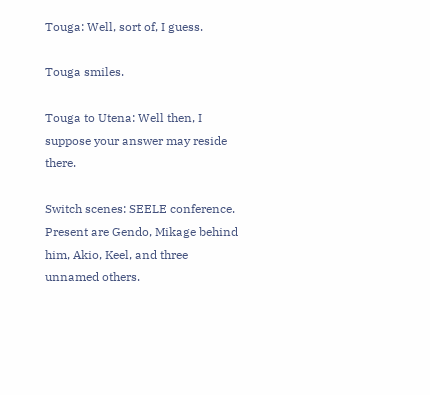Touga: Well, sort of, I guess.

Touga smiles.

Touga to Utena: Well then, I suppose your answer may reside there.

Switch scenes: SEELE conference. Present are Gendo, Mikage behind him, Akio, Keel, and three unnamed others.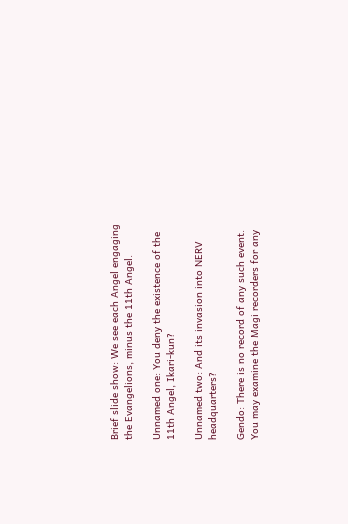Brief slide show: We see each Angel engaging the Evangelions, minus the 11th Angel.

Unnamed one: You deny the existence of the 11th Angel, Ikari-kun?

Unnamed two: And its invasion into NERV headquarters?

Gendo: There is no record of any such event. You may examine the Magi recorders for any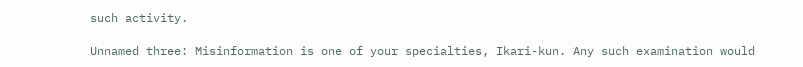such activity.

Unnamed three: Misinformation is one of your specialties, Ikari-kun. Any such examination would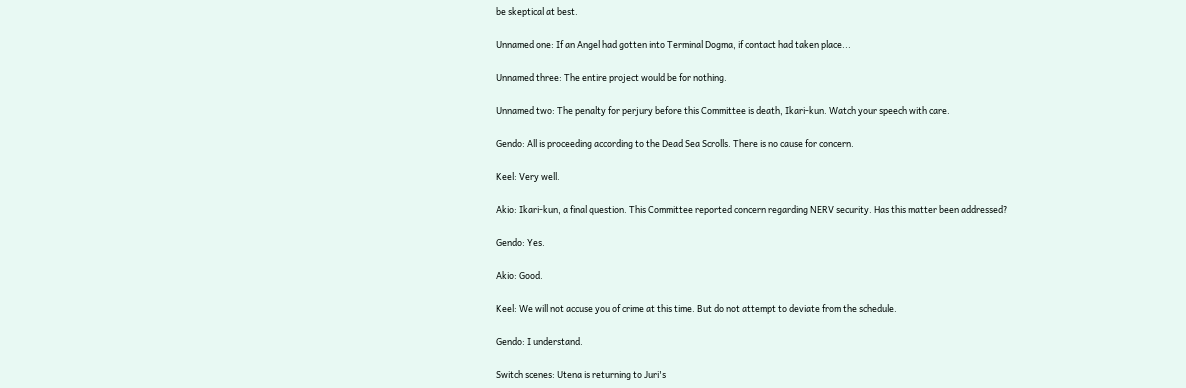be skeptical at best.

Unnamed one: If an Angel had gotten into Terminal Dogma, if contact had taken place...

Unnamed three: The entire project would be for nothing.

Unnamed two: The penalty for perjury before this Committee is death, Ikari-kun. Watch your speech with care.

Gendo: All is proceeding according to the Dead Sea Scrolls. There is no cause for concern.

Keel: Very well.

Akio: Ikari-kun, a final question. This Committee reported concern regarding NERV security. Has this matter been addressed?

Gendo: Yes.

Akio: Good.

Keel: We will not accuse you of crime at this time. But do not attempt to deviate from the schedule.

Gendo: I understand.

Switch scenes: Utena is returning to Juri's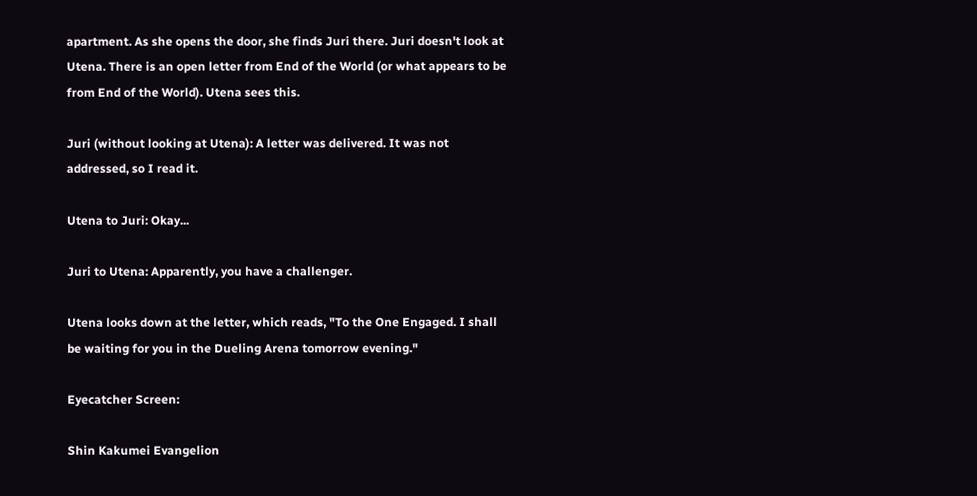apartment. As she opens the door, she finds Juri there. Juri doesn't look at Utena. There is an open letter from End of the World (or what appears to be from End of the World). Utena sees this.

Juri (without looking at Utena): A letter was delivered. It was not addressed, so I read it.

Utena to Juri: Okay...

Juri to Utena: Apparently, you have a challenger.

Utena looks down at the letter, which reads, "To the One Engaged. I shall be waiting for you in the Dueling Arena tomorrow evening."

Eyecatcher Screen:

Shin Kakumei Evangelion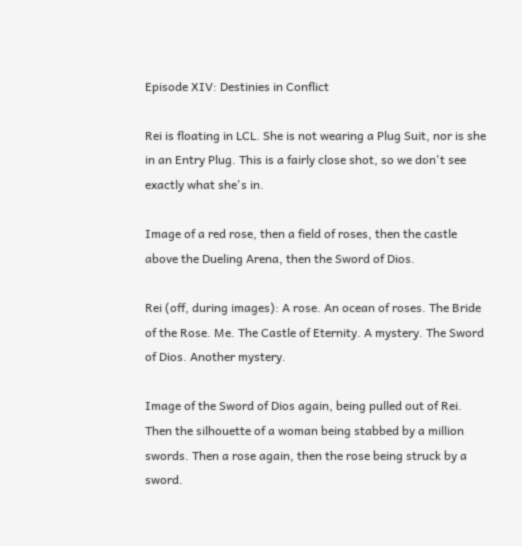Episode XIV: Destinies in Conflict

Rei is floating in LCL. She is not wearing a Plug Suit, nor is she in an Entry Plug. This is a fairly close shot, so we don't see exactly what she's in.

Image of a red rose, then a field of roses, then the castle above the Dueling Arena, then the Sword of Dios.

Rei (off, during images): A rose. An ocean of roses. The Bride of the Rose. Me. The Castle of Eternity. A mystery. The Sword of Dios. Another mystery.

Image of the Sword of Dios again, being pulled out of Rei. Then the silhouette of a woman being stabbed by a million swords. Then a rose again, then the rose being struck by a sword.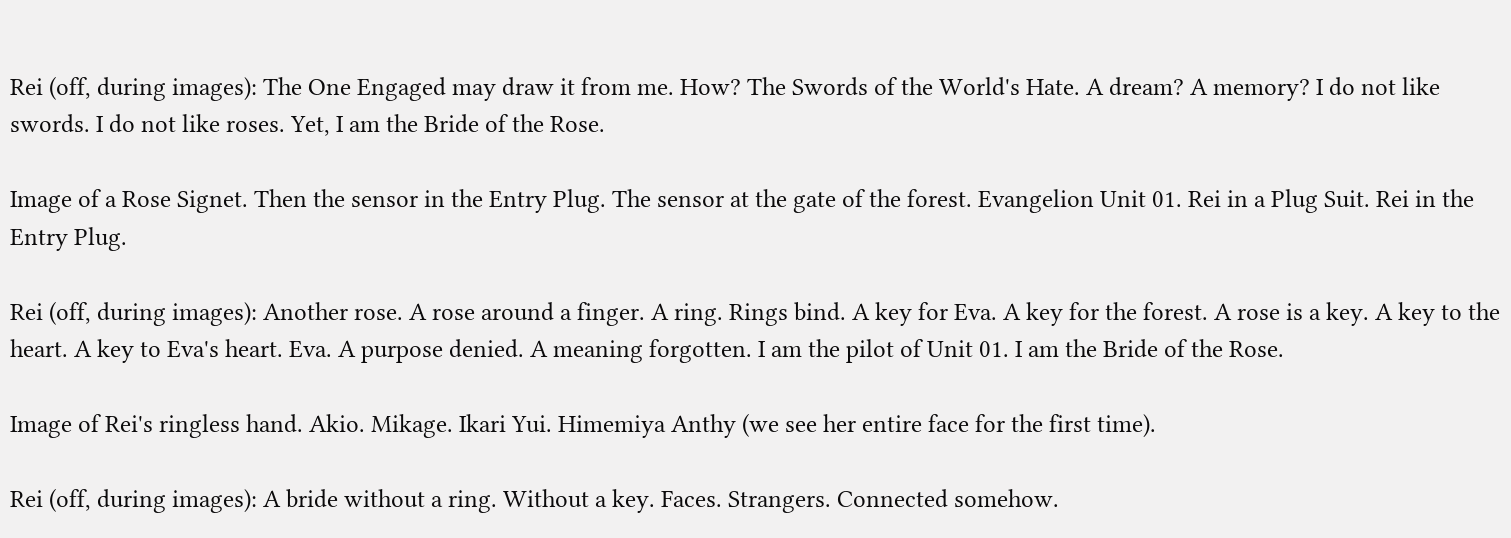Rei (off, during images): The One Engaged may draw it from me. How? The Swords of the World's Hate. A dream? A memory? I do not like swords. I do not like roses. Yet, I am the Bride of the Rose.

Image of a Rose Signet. Then the sensor in the Entry Plug. The sensor at the gate of the forest. Evangelion Unit 01. Rei in a Plug Suit. Rei in the Entry Plug.

Rei (off, during images): Another rose. A rose around a finger. A ring. Rings bind. A key for Eva. A key for the forest. A rose is a key. A key to the heart. A key to Eva's heart. Eva. A purpose denied. A meaning forgotten. I am the pilot of Unit 01. I am the Bride of the Rose.

Image of Rei's ringless hand. Akio. Mikage. Ikari Yui. Himemiya Anthy (we see her entire face for the first time).

Rei (off, during images): A bride without a ring. Without a key. Faces. Strangers. Connected somehow.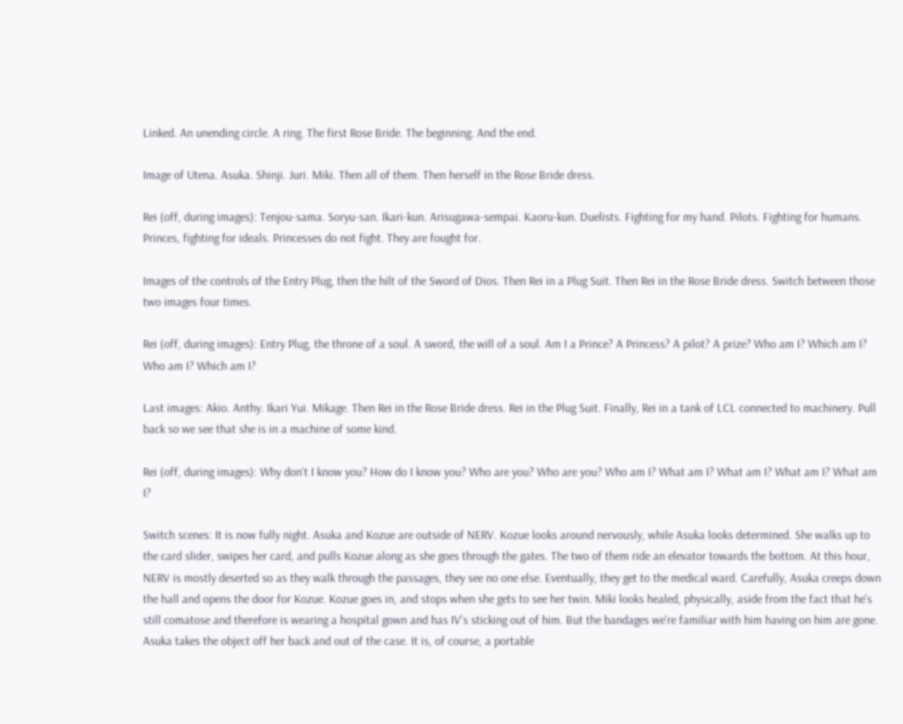Linked. An unending circle. A ring. The first Rose Bride. The beginning. And the end.

Image of Utena. Asuka. Shinji. Juri. Miki. Then all of them. Then herself in the Rose Bride dress.

Rei (off, during images): Tenjou-sama. Soryu-san. Ikari-kun. Arisugawa-sempai. Kaoru-kun. Duelists. Fighting for my hand. Pilots. Fighting for humans. Princes, fighting for ideals. Princesses do not fight. They are fought for.

Images of the controls of the Entry Plug, then the hilt of the Sword of Dios. Then Rei in a Plug Suit. Then Rei in the Rose Bride dress. Switch between those two images four times.

Rei (off, during images): Entry Plug, the throne of a soul. A sword, the will of a soul. Am I a Prince? A Princess? A pilot? A prize? Who am I? Which am I? Who am I? Which am I?

Last images: Akio. Anthy. Ikari Yui. Mikage. Then Rei in the Rose Bride dress. Rei in the Plug Suit. Finally, Rei in a tank of LCL connected to machinery. Pull back so we see that she is in a machine of some kind.

Rei (off, during images): Why don't I know you? How do I know you? Who are you? Who are you? Who am I? What am I? What am I? What am I? What am I?

Switch scenes: It is now fully night. Asuka and Kozue are outside of NERV. Kozue looks around nervously, while Asuka looks determined. She walks up to the card slider, swipes her card, and pulls Kozue along as she goes through the gates. The two of them ride an elevator towards the bottom. At this hour, NERV is mostly deserted so as they walk through the passages, they see no one else. Eventually, they get to the medical ward. Carefully, Asuka creeps down the hall and opens the door for Kozue. Kozue goes in, and stops when she gets to see her twin. Miki looks healed, physically, aside from the fact that he's still comatose and therefore is wearing a hospital gown and has IV's sticking out of him. But the bandages we're familiar with him having on him are gone. Asuka takes the object off her back and out of the case. It is, of course, a portable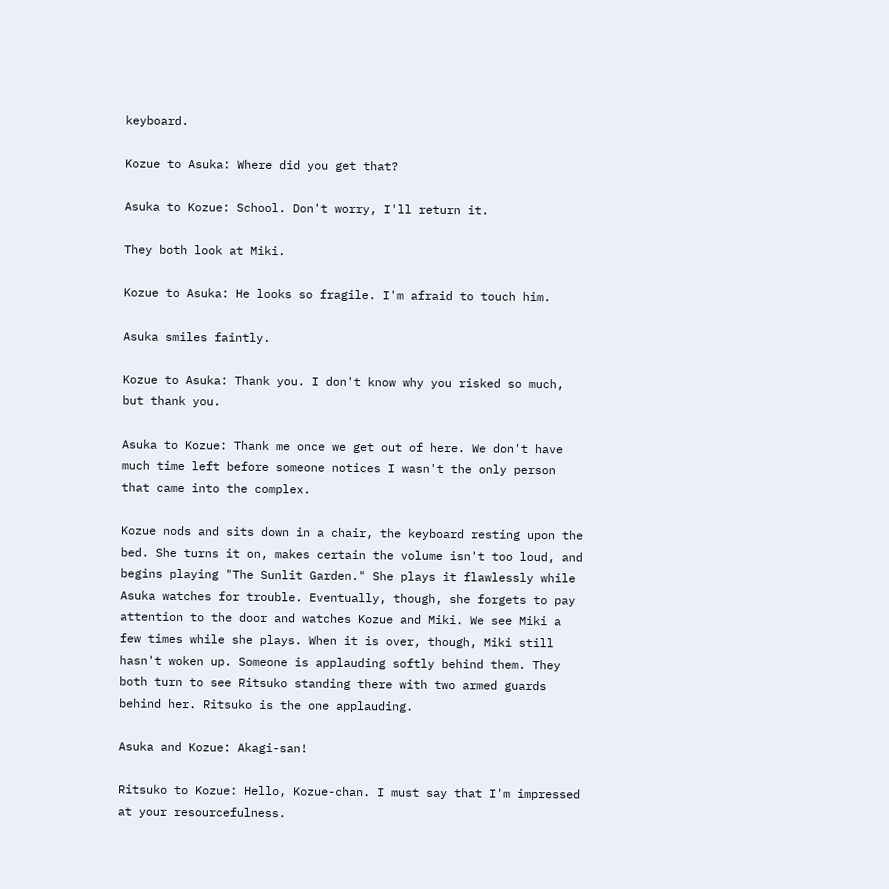keyboard.

Kozue to Asuka: Where did you get that?

Asuka to Kozue: School. Don't worry, I'll return it.

They both look at Miki.

Kozue to Asuka: He looks so fragile. I'm afraid to touch him.

Asuka smiles faintly.

Kozue to Asuka: Thank you. I don't know why you risked so much, but thank you.

Asuka to Kozue: Thank me once we get out of here. We don't have much time left before someone notices I wasn't the only person that came into the complex.

Kozue nods and sits down in a chair, the keyboard resting upon the bed. She turns it on, makes certain the volume isn't too loud, and begins playing "The Sunlit Garden." She plays it flawlessly while Asuka watches for trouble. Eventually, though, she forgets to pay attention to the door and watches Kozue and Miki. We see Miki a few times while she plays. When it is over, though, Miki still hasn't woken up. Someone is applauding softly behind them. They both turn to see Ritsuko standing there with two armed guards behind her. Ritsuko is the one applauding.

Asuka and Kozue: Akagi-san!

Ritsuko to Kozue: Hello, Kozue-chan. I must say that I'm impressed at your resourcefulness.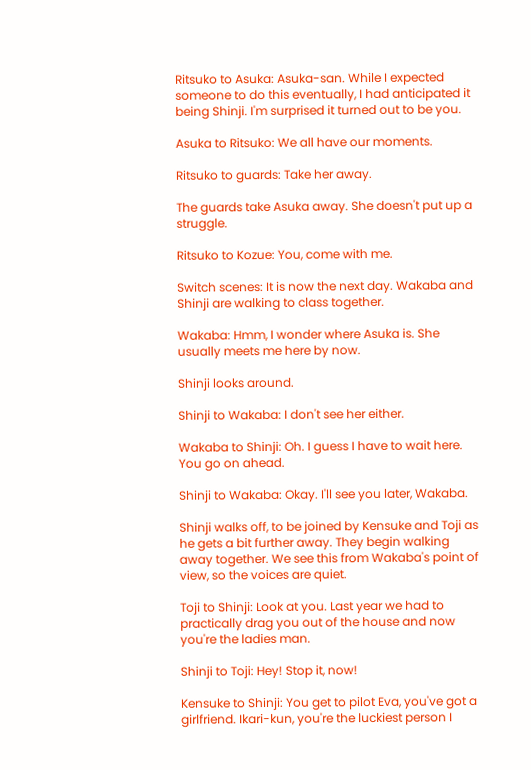Ritsuko to Asuka: Asuka-san. While I expected someone to do this eventually, I had anticipated it being Shinji. I'm surprised it turned out to be you.

Asuka to Ritsuko: We all have our moments.

Ritsuko to guards: Take her away.

The guards take Asuka away. She doesn't put up a struggle.

Ritsuko to Kozue: You, come with me.

Switch scenes: It is now the next day. Wakaba and Shinji are walking to class together.

Wakaba: Hmm, I wonder where Asuka is. She usually meets me here by now.

Shinji looks around.

Shinji to Wakaba: I don't see her either.

Wakaba to Shinji: Oh. I guess I have to wait here. You go on ahead.

Shinji to Wakaba: Okay. I'll see you later, Wakaba.

Shinji walks off, to be joined by Kensuke and Toji as he gets a bit further away. They begin walking away together. We see this from Wakaba's point of view, so the voices are quiet.

Toji to Shinji: Look at you. Last year we had to practically drag you out of the house and now you're the ladies man.

Shinji to Toji: Hey! Stop it, now!

Kensuke to Shinji: You get to pilot Eva, you've got a girlfriend. Ikari-kun, you're the luckiest person I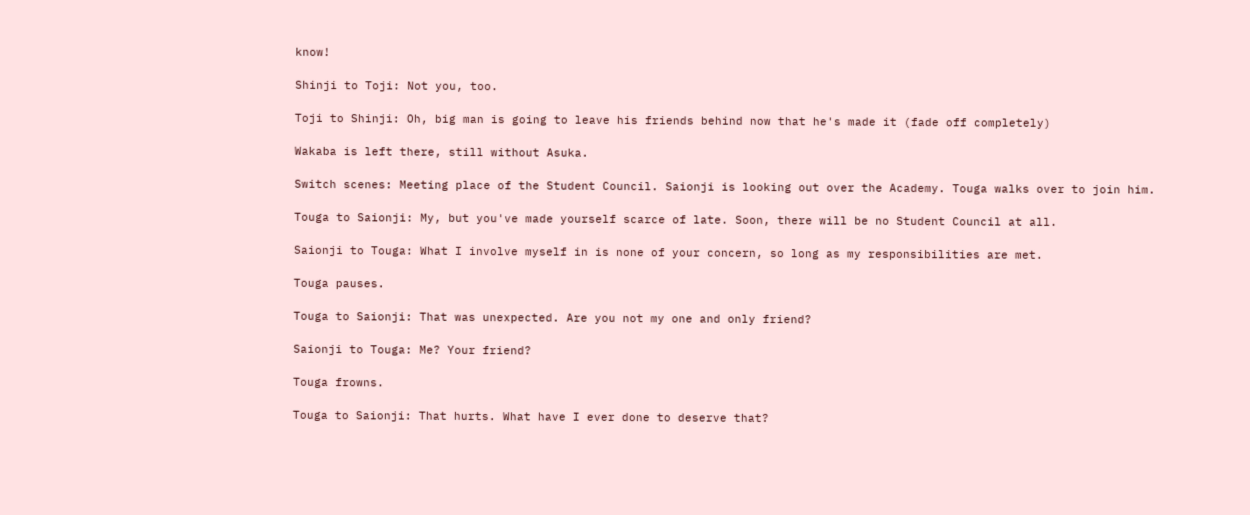know!

Shinji to Toji: Not you, too.

Toji to Shinji: Oh, big man is going to leave his friends behind now that he's made it (fade off completely)

Wakaba is left there, still without Asuka.

Switch scenes: Meeting place of the Student Council. Saionji is looking out over the Academy. Touga walks over to join him.

Touga to Saionji: My, but you've made yourself scarce of late. Soon, there will be no Student Council at all.

Saionji to Touga: What I involve myself in is none of your concern, so long as my responsibilities are met.

Touga pauses.

Touga to Saionji: That was unexpected. Are you not my one and only friend?

Saionji to Touga: Me? Your friend?

Touga frowns.

Touga to Saionji: That hurts. What have I ever done to deserve that?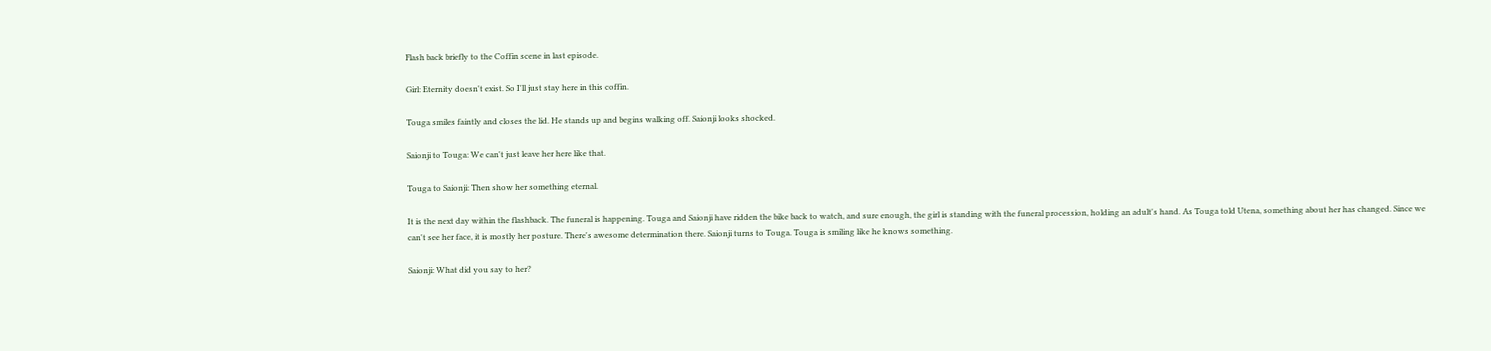Flash back briefly to the Coffin scene in last episode.

Girl: Eternity doesn't exist. So I'll just stay here in this coffin.

Touga smiles faintly and closes the lid. He stands up and begins walking off. Saionji looks shocked.

Saionji to Touga: We can't just leave her here like that.

Touga to Saionji: Then show her something eternal.

It is the next day within the flashback. The funeral is happening. Touga and Saionji have ridden the bike back to watch, and sure enough, the girl is standing with the funeral procession, holding an adult's hand. As Touga told Utena, something about her has changed. Since we can't see her face, it is mostly her posture. There's awesome determination there. Saionji turns to Touga. Touga is smiling like he knows something.

Saionji: What did you say to her?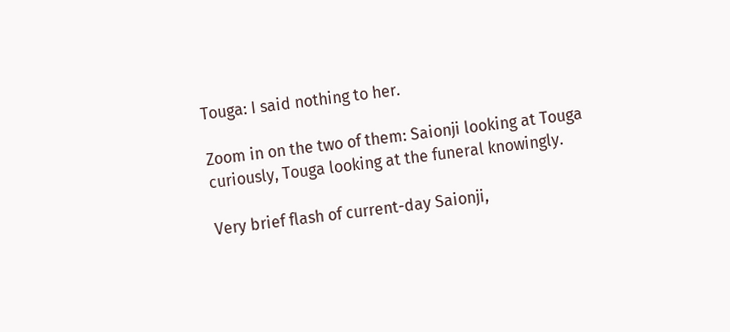Touga: I said nothing to her.

Zoom in on the two of them: Saionji looking at Touga curiously, Touga looking at the funeral knowingly.

Very brief flash of current-day Saionji,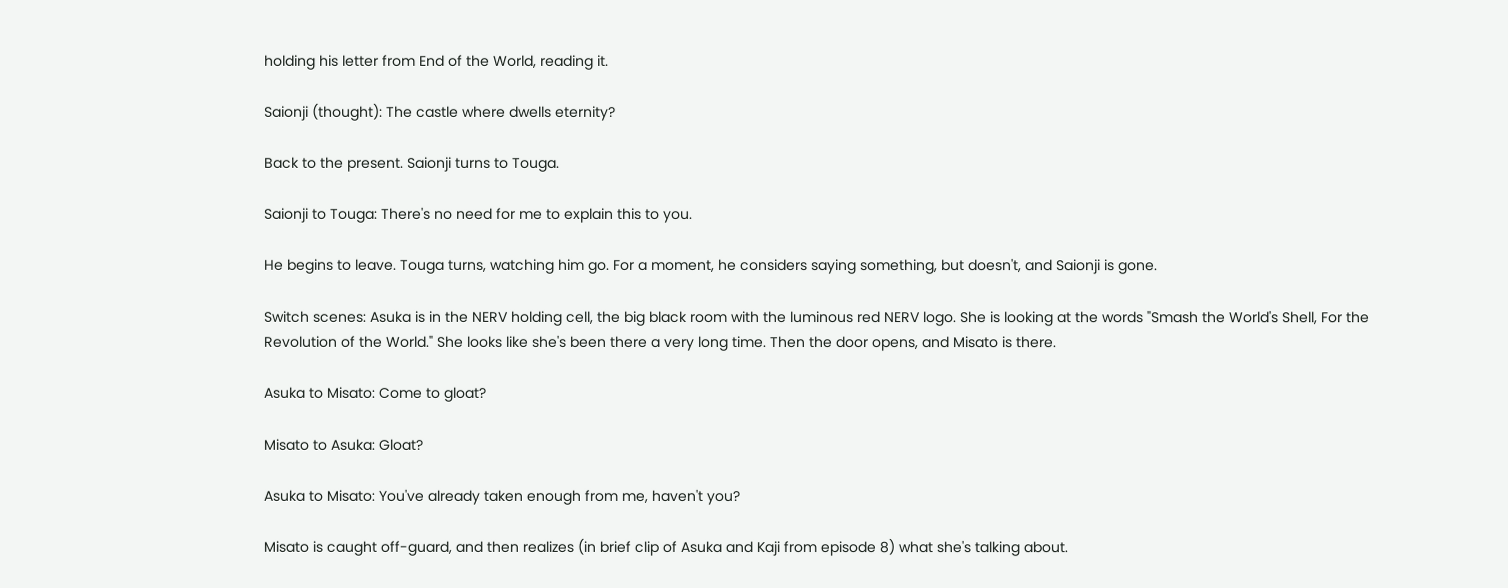holding his letter from End of the World, reading it.

Saionji (thought): The castle where dwells eternity?

Back to the present. Saionji turns to Touga.

Saionji to Touga: There's no need for me to explain this to you.

He begins to leave. Touga turns, watching him go. For a moment, he considers saying something, but doesn't, and Saionji is gone.

Switch scenes: Asuka is in the NERV holding cell, the big black room with the luminous red NERV logo. She is looking at the words "Smash the World's Shell, For the Revolution of the World." She looks like she's been there a very long time. Then the door opens, and Misato is there.

Asuka to Misato: Come to gloat?

Misato to Asuka: Gloat?

Asuka to Misato: You've already taken enough from me, haven't you?

Misato is caught off-guard, and then realizes (in brief clip of Asuka and Kaji from episode 8) what she's talking about.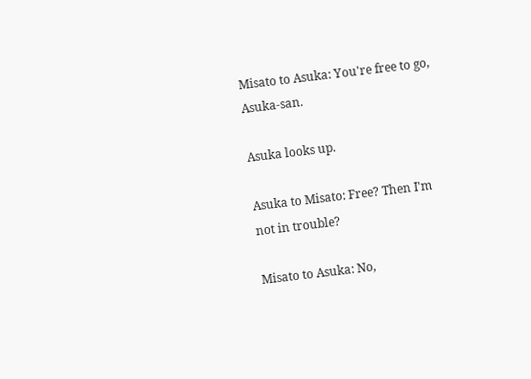Misato to Asuka: You're free to go, Asuka-san.

Asuka looks up.

Asuka to Misato: Free? Then I'm not in trouble?

Misato to Asuka: No,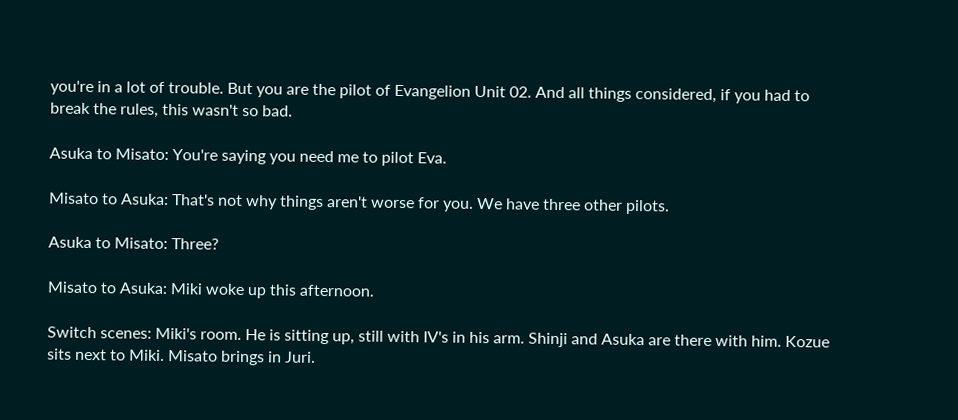you're in a lot of trouble. But you are the pilot of Evangelion Unit 02. And all things considered, if you had to break the rules, this wasn't so bad.

Asuka to Misato: You're saying you need me to pilot Eva.

Misato to Asuka: That's not why things aren't worse for you. We have three other pilots.

Asuka to Misato: Three?

Misato to Asuka: Miki woke up this afternoon.

Switch scenes: Miki's room. He is sitting up, still with IV's in his arm. Shinji and Asuka are there with him. Kozue sits next to Miki. Misato brings in Juri.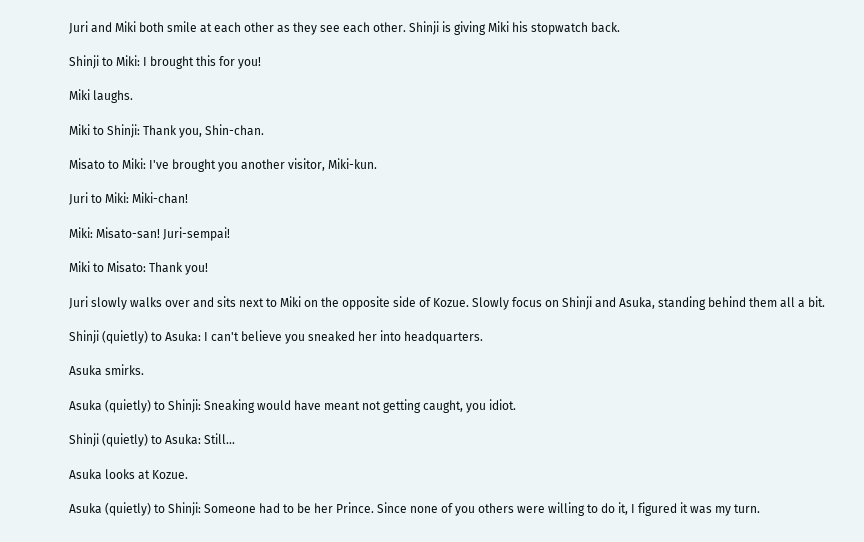Juri and Miki both smile at each other as they see each other. Shinji is giving Miki his stopwatch back.

Shinji to Miki: I brought this for you!

Miki laughs.

Miki to Shinji: Thank you, Shin-chan.

Misato to Miki: I've brought you another visitor, Miki-kun.

Juri to Miki: Miki-chan!

Miki: Misato-san! Juri-sempai!

Miki to Misato: Thank you!

Juri slowly walks over and sits next to Miki on the opposite side of Kozue. Slowly focus on Shinji and Asuka, standing behind them all a bit.

Shinji (quietly) to Asuka: I can't believe you sneaked her into headquarters.

Asuka smirks.

Asuka (quietly) to Shinji: Sneaking would have meant not getting caught, you idiot.

Shinji (quietly) to Asuka: Still...

Asuka looks at Kozue.

Asuka (quietly) to Shinji: Someone had to be her Prince. Since none of you others were willing to do it, I figured it was my turn.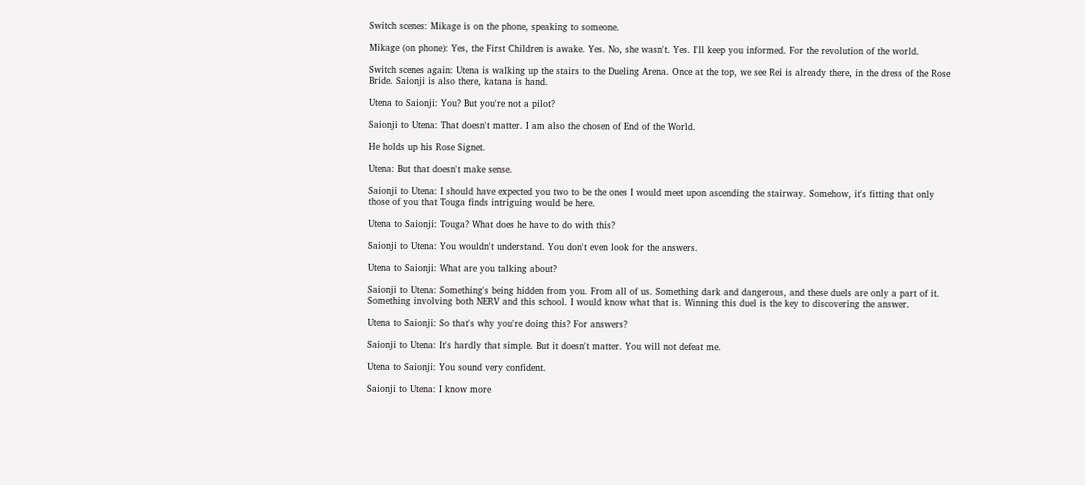Switch scenes: Mikage is on the phone, speaking to someone.

Mikage (on phone): Yes, the First Children is awake. Yes. No, she wasn't. Yes. I'll keep you informed. For the revolution of the world.

Switch scenes again: Utena is walking up the stairs to the Dueling Arena. Once at the top, we see Rei is already there, in the dress of the Rose Bride. Saionji is also there, katana is hand.

Utena to Saionji: You? But you're not a pilot?

Saionji to Utena: That doesn't matter. I am also the chosen of End of the World.

He holds up his Rose Signet.

Utena: But that doesn't make sense.

Saionji to Utena: I should have expected you two to be the ones I would meet upon ascending the stairway. Somehow, it's fitting that only those of you that Touga finds intriguing would be here.

Utena to Saionji: Touga? What does he have to do with this?

Saionji to Utena: You wouldn't understand. You don't even look for the answers.

Utena to Saionji: What are you talking about?

Saionji to Utena: Something's being hidden from you. From all of us. Something dark and dangerous, and these duels are only a part of it. Something involving both NERV and this school. I would know what that is. Winning this duel is the key to discovering the answer.

Utena to Saionji: So that's why you're doing this? For answers?

Saionji to Utena: It's hardly that simple. But it doesn't matter. You will not defeat me.

Utena to Saionji: You sound very confident.

Saionji to Utena: I know more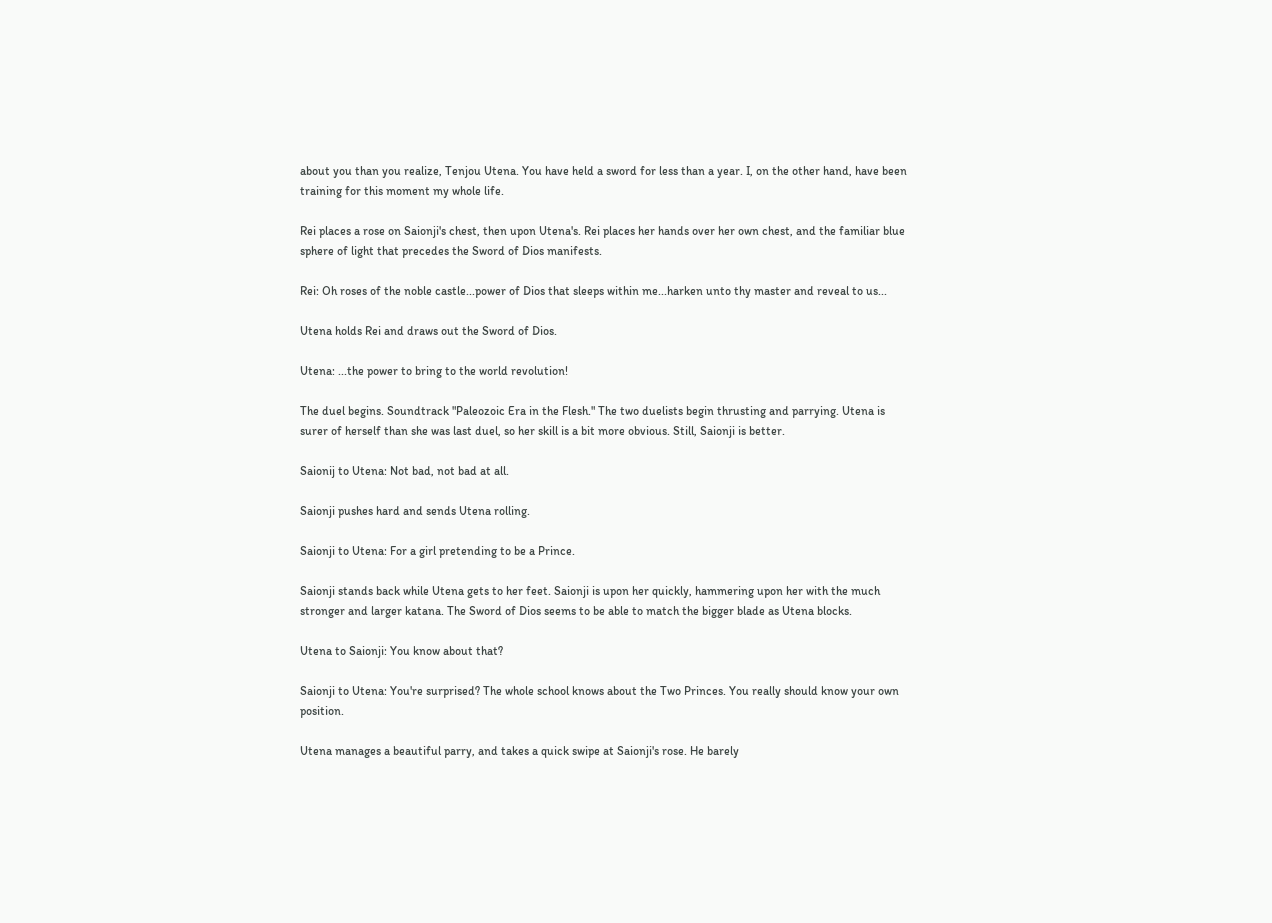about you than you realize, Tenjou Utena. You have held a sword for less than a year. I, on the other hand, have been training for this moment my whole life.

Rei places a rose on Saionji's chest, then upon Utena's. Rei places her hands over her own chest, and the familiar blue sphere of light that precedes the Sword of Dios manifests.

Rei: Oh roses of the noble castle...power of Dios that sleeps within me...harken unto thy master and reveal to us...

Utena holds Rei and draws out the Sword of Dios.

Utena: ...the power to bring to the world revolution!

The duel begins. Soundtrack "Paleozoic Era in the Flesh." The two duelists begin thrusting and parrying. Utena is surer of herself than she was last duel, so her skill is a bit more obvious. Still, Saionji is better.

Saionij to Utena: Not bad, not bad at all.

Saionji pushes hard and sends Utena rolling.

Saionji to Utena: For a girl pretending to be a Prince.

Saionji stands back while Utena gets to her feet. Saionji is upon her quickly, hammering upon her with the much stronger and larger katana. The Sword of Dios seems to be able to match the bigger blade as Utena blocks.

Utena to Saionji: You know about that?

Saionji to Utena: You're surprised? The whole school knows about the Two Princes. You really should know your own position.

Utena manages a beautiful parry, and takes a quick swipe at Saionji's rose. He barely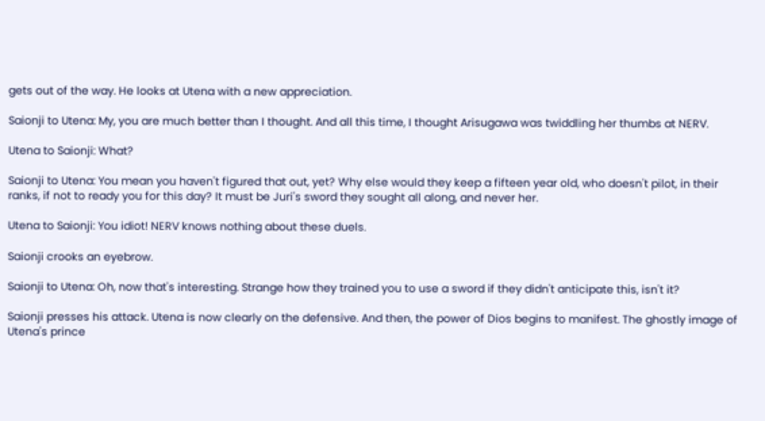gets out of the way. He looks at Utena with a new appreciation.

Saionji to Utena: My, you are much better than I thought. And all this time, I thought Arisugawa was twiddling her thumbs at NERV.

Utena to Saionji: What?

Saionji to Utena: You mean you haven't figured that out, yet? Why else would they keep a fifteen year old, who doesn't pilot, in their ranks, if not to ready you for this day? It must be Juri's sword they sought all along, and never her.

Utena to Saionji: You idiot! NERV knows nothing about these duels.

Saionji crooks an eyebrow.

Saionji to Utena: Oh, now that's interesting. Strange how they trained you to use a sword if they didn't anticipate this, isn't it?

Saionji presses his attack. Utena is now clearly on the defensive. And then, the power of Dios begins to manifest. The ghostly image of Utena's prince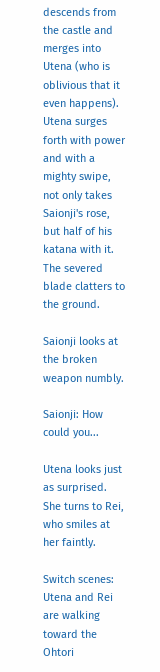descends from the castle and merges into Utena (who is oblivious that it even happens). Utena surges forth with power and with a mighty swipe, not only takes Saionji's rose, but half of his katana with it. The severed blade clatters to the ground.

Saionji looks at the broken weapon numbly.

Saionji: How could you...

Utena looks just as surprised. She turns to Rei, who smiles at her faintly.

Switch scenes: Utena and Rei are walking toward the Ohtori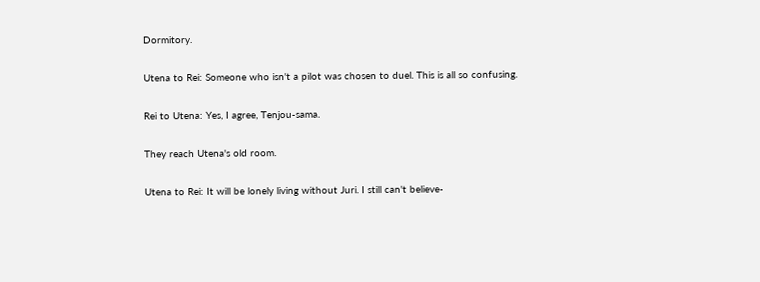Dormitory.

Utena to Rei: Someone who isn't a pilot was chosen to duel. This is all so confusing.

Rei to Utena: Yes, I agree, Tenjou-sama.

They reach Utena's old room.

Utena to Rei: It will be lonely living without Juri. I still can't believe-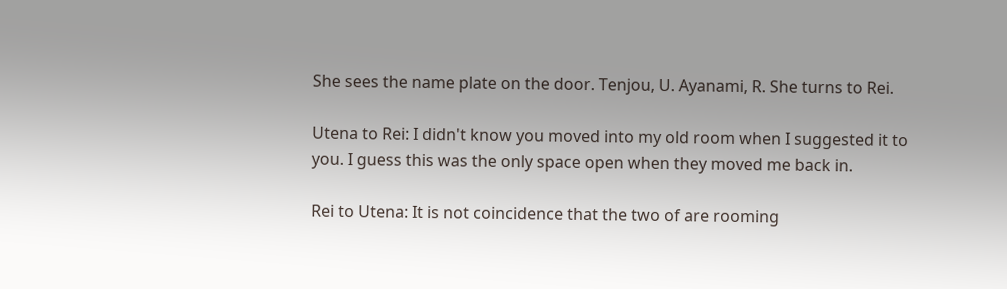She sees the name plate on the door. Tenjou, U. Ayanami, R. She turns to Rei.

Utena to Rei: I didn't know you moved into my old room when I suggested it to you. I guess this was the only space open when they moved me back in.

Rei to Utena: It is not coincidence that the two of are rooming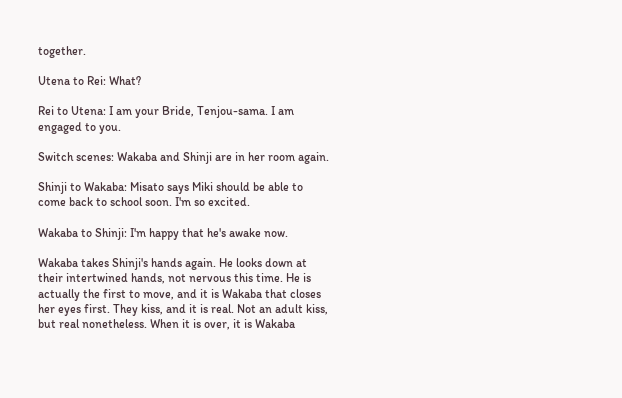together.

Utena to Rei: What?

Rei to Utena: I am your Bride, Tenjou-sama. I am engaged to you.

Switch scenes: Wakaba and Shinji are in her room again.

Shinji to Wakaba: Misato says Miki should be able to come back to school soon. I'm so excited.

Wakaba to Shinji: I'm happy that he's awake now.

Wakaba takes Shinji's hands again. He looks down at their intertwined hands, not nervous this time. He is actually the first to move, and it is Wakaba that closes her eyes first. They kiss, and it is real. Not an adult kiss, but real nonetheless. When it is over, it is Wakaba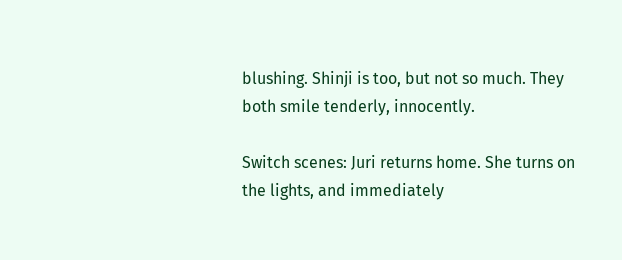blushing. Shinji is too, but not so much. They both smile tenderly, innocently.

Switch scenes: Juri returns home. She turns on the lights, and immediately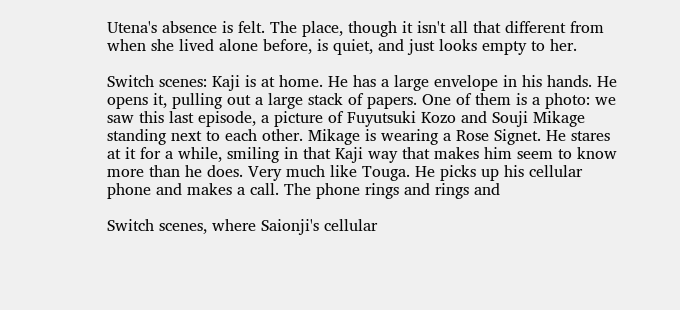Utena's absence is felt. The place, though it isn't all that different from when she lived alone before, is quiet, and just looks empty to her.

Switch scenes: Kaji is at home. He has a large envelope in his hands. He opens it, pulling out a large stack of papers. One of them is a photo: we saw this last episode, a picture of Fuyutsuki Kozo and Souji Mikage standing next to each other. Mikage is wearing a Rose Signet. He stares at it for a while, smiling in that Kaji way that makes him seem to know more than he does. Very much like Touga. He picks up his cellular phone and makes a call. The phone rings and rings and

Switch scenes, where Saionji's cellular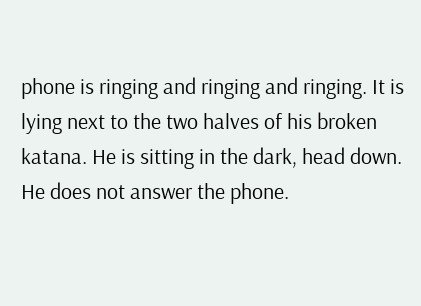phone is ringing and ringing and ringing. It is lying next to the two halves of his broken katana. He is sitting in the dark, head down. He does not answer the phone.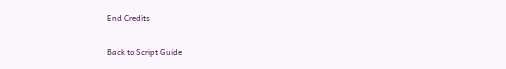End Credits

Back to Script Guide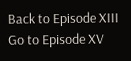Back to Episode XIII
Go to Episode XV